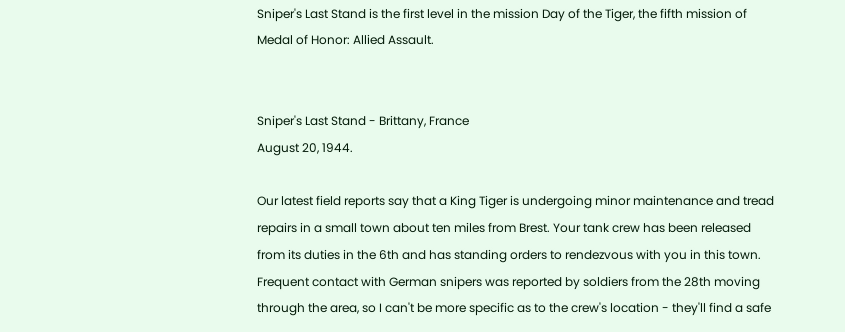Sniper's Last Stand is the first level in the mission Day of the Tiger, the fifth mission of Medal of Honor: Allied Assault.


Sniper's Last Stand - Brittany, France
August 20, 1944.

Our latest field reports say that a King Tiger is undergoing minor maintenance and tread repairs in a small town about ten miles from Brest. Your tank crew has been released from its duties in the 6th and has standing orders to rendezvous with you in this town. Frequent contact with German snipers was reported by soldiers from the 28th moving through the area, so I can't be more specific as to the crew's location - they'll find a safe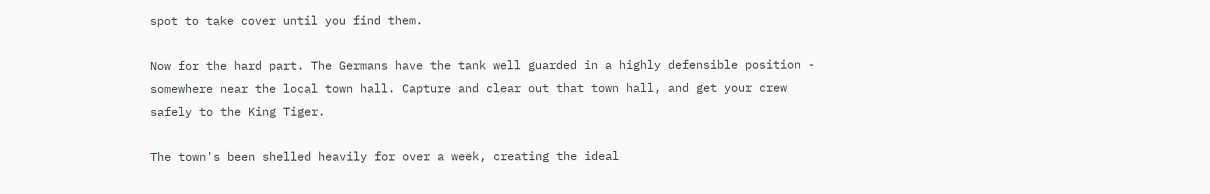spot to take cover until you find them.

Now for the hard part. The Germans have the tank well guarded in a highly defensible position - somewhere near the local town hall. Capture and clear out that town hall, and get your crew safely to the King Tiger.

The town's been shelled heavily for over a week, creating the ideal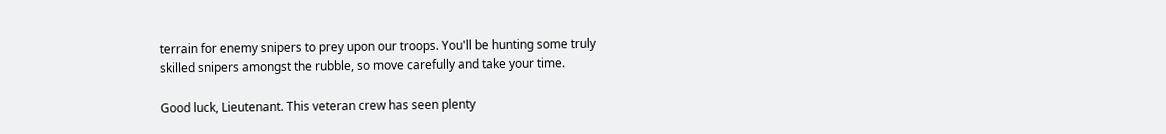terrain for enemy snipers to prey upon our troops. You'll be hunting some truly skilled snipers amongst the rubble, so move carefully and take your time.

Good luck, Lieutenant. This veteran crew has seen plenty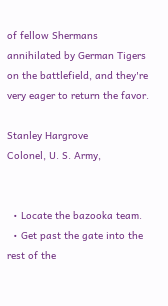of fellow Shermans annihilated by German Tigers on the battlefield, and they're very eager to return the favor.

Stanley Hargrove
Colonel, U. S. Army,


  • Locate the bazooka team.
  • Get past the gate into the rest of the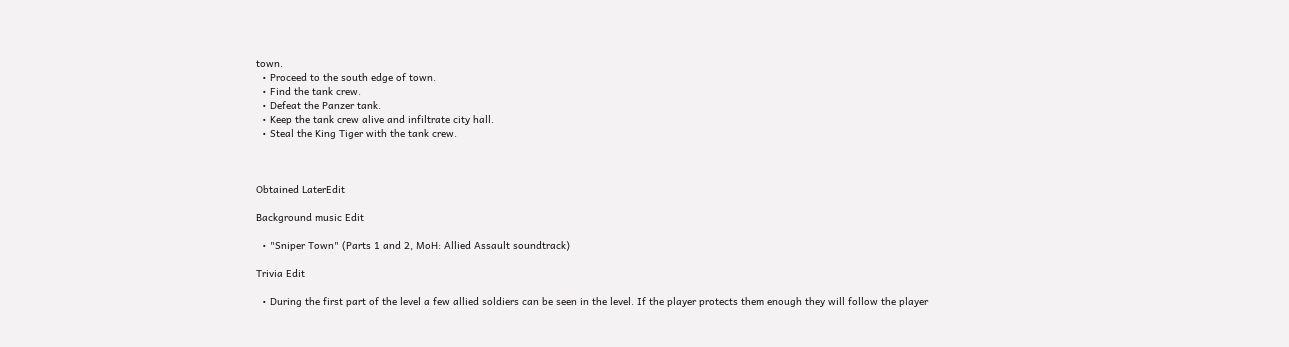town.
  • Proceed to the south edge of town.
  • Find the tank crew.
  • Defeat the Panzer tank.
  • Keep the tank crew alive and infiltrate city hall.
  • Steal the King Tiger with the tank crew.



Obtained LaterEdit

Background music Edit

  • "Sniper Town" (Parts 1 and 2, MoH: Allied Assault soundtrack)

Trivia Edit

  • During the first part of the level a few allied soldiers can be seen in the level. If the player protects them enough they will follow the player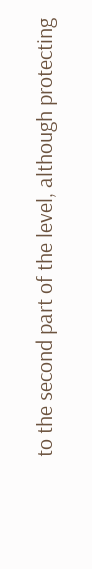to the second part of the level, although protecting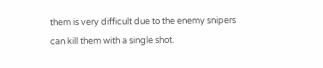them is very difficult due to the enemy snipers can kill them with a single shot.